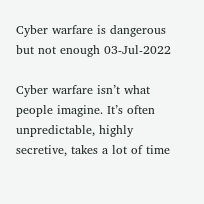Cyber warfare is dangerous but not enough 03-Jul-2022

Cyber warfare isn’t what people imagine. It’s often unpredictable, highly secretive, takes a lot of time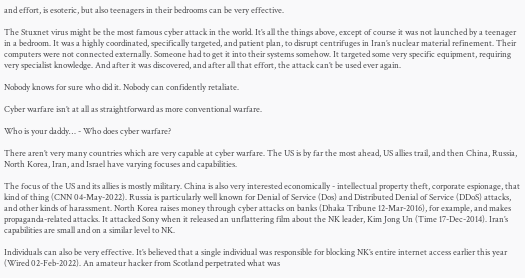and effort, is esoteric, but also teenagers in their bedrooms can be very effective.

The Stuxnet virus might be the most famous cyber attack in the world. It’s all the things above, except of course it was not launched by a teenager in a bedroom. It was a highly coordinated, specifically targeted, and patient plan, to disrupt centrifuges in Iran’s nuclear material refinement. Their computers were not connected externally. Someone had to get it into their systems somehow. It targeted some very specific equipment, requiring very specialist knowledge. And after it was discovered, and after all that effort, the attack can’t be used ever again.

Nobody knows for sure who did it. Nobody can confidently retaliate.

Cyber warfare isn’t at all as straightforward as more conventional warfare.

Who is your daddy… - Who does cyber warfare?

There aren’t very many countries which are very capable at cyber warfare. The US is by far the most ahead, US allies trail, and then China, Russia, North Korea, Iran, and Israel have varying focuses and capabilities.

The focus of the US and its allies is mostly military. China is also very interested economically - intellectual property theft, corporate espionage, that kind of thing (CNN 04-May-2022). Russia is particularly well known for Denial of Service (Dos) and Distributed Denial of Service (DDoS) attacks, and other kinds of harassment. North Korea raises money through cyber attacks on banks (Dhaka Tribune 12-Mar-2016), for example, and makes propaganda-related attacks. It attacked Sony when it released an unflattering film about the NK leader, Kim Jong Un (Time 17-Dec-2014). Iran’s capabilities are small and on a similar level to NK.

Individuals can also be very effective. It’s believed that a single individual was responsible for blocking NK’s entire internet access earlier this year (Wired 02-Feb-2022). An amateur hacker from Scotland perpetrated what was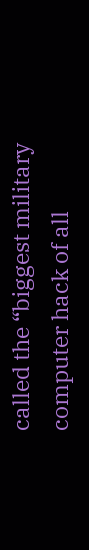called the “biggest military computer hack of all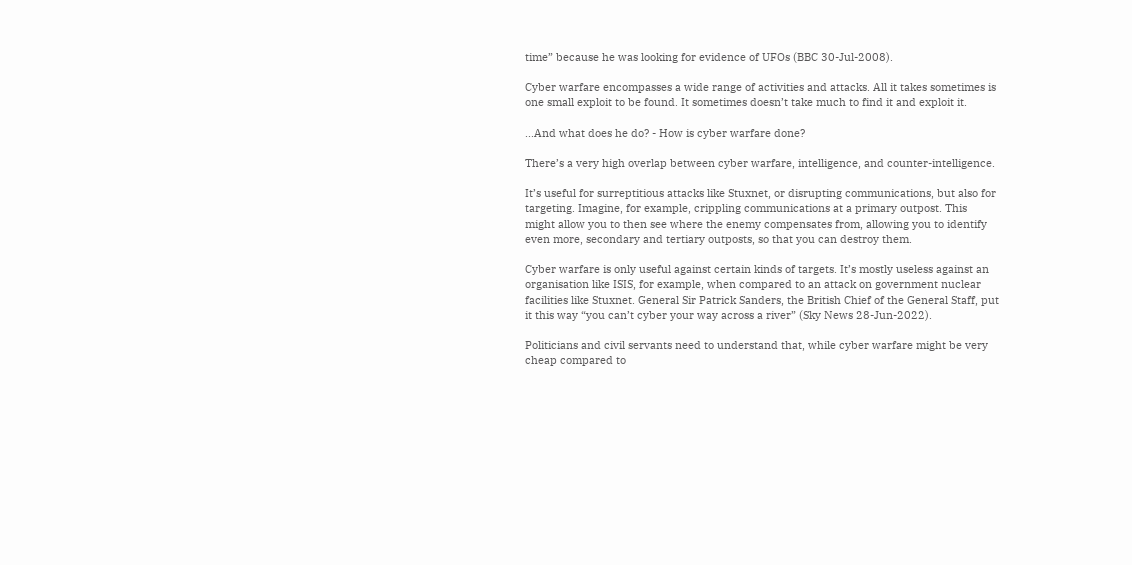time” because he was looking for evidence of UFOs (BBC 30-Jul-2008).

Cyber warfare encompasses a wide range of activities and attacks. All it takes sometimes is one small exploit to be found. It sometimes doesn’t take much to find it and exploit it.

...And what does he do? - How is cyber warfare done?

There’s a very high overlap between cyber warfare, intelligence, and counter-intelligence.

It’s useful for surreptitious attacks like Stuxnet, or disrupting communications, but also for targeting. Imagine, for example, crippling communications at a primary outpost. This might allow you to then see where the enemy compensates from, allowing you to identify even more, secondary and tertiary outposts, so that you can destroy them.

Cyber warfare is only useful against certain kinds of targets. It’s mostly useless against an organisation like ISIS, for example, when compared to an attack on government nuclear facilities like Stuxnet. General Sir Patrick Sanders, the British Chief of the General Staff, put it this way “you can’t cyber your way across a river” (Sky News 28-Jun-2022).

Politicians and civil servants need to understand that, while cyber warfare might be very cheap compared to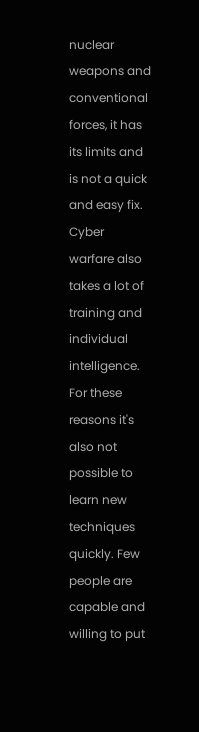nuclear weapons and conventional forces, it has its limits and is not a quick and easy fix. Cyber warfare also takes a lot of training and individual intelligence. For these reasons it's also not possible to learn new techniques quickly. Few people are capable and willing to put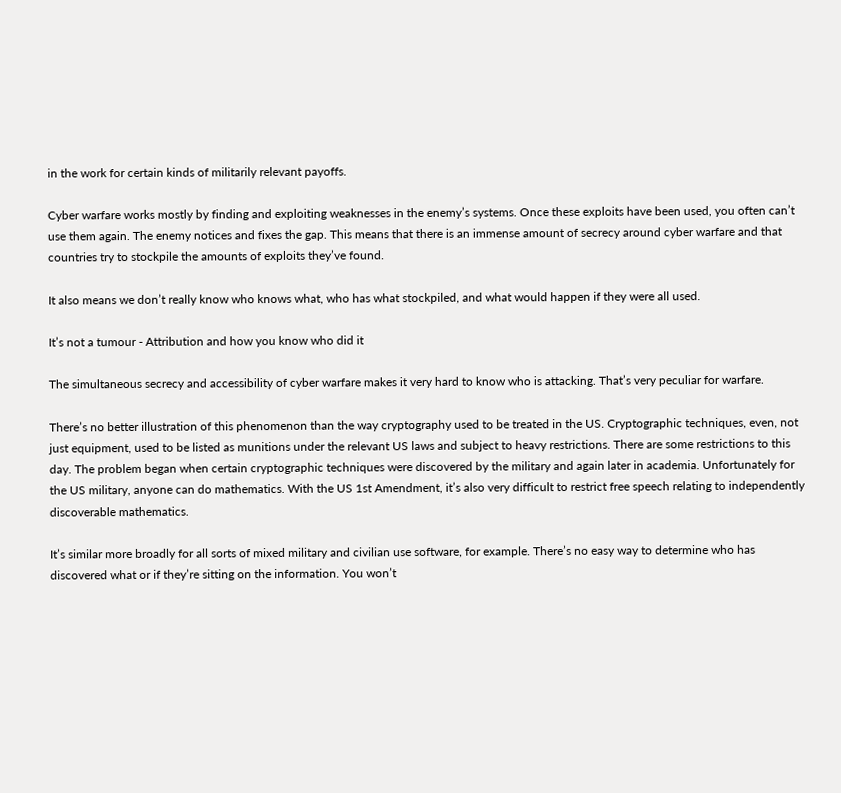in the work for certain kinds of militarily relevant payoffs.

Cyber warfare works mostly by finding and exploiting weaknesses in the enemy’s systems. Once these exploits have been used, you often can’t use them again. The enemy notices and fixes the gap. This means that there is an immense amount of secrecy around cyber warfare and that countries try to stockpile the amounts of exploits they’ve found.

It also means we don’t really know who knows what, who has what stockpiled, and what would happen if they were all used.

It’s not a tumour - Attribution and how you know who did it

The simultaneous secrecy and accessibility of cyber warfare makes it very hard to know who is attacking. That’s very peculiar for warfare.

There’s no better illustration of this phenomenon than the way cryptography used to be treated in the US. Cryptographic techniques, even, not just equipment, used to be listed as munitions under the relevant US laws and subject to heavy restrictions. There are some restrictions to this day. The problem began when certain cryptographic techniques were discovered by the military and again later in academia. Unfortunately for the US military, anyone can do mathematics. With the US 1st Amendment, it’s also very difficult to restrict free speech relating to independently discoverable mathematics.

It’s similar more broadly for all sorts of mixed military and civilian use software, for example. There’s no easy way to determine who has discovered what or if they’re sitting on the information. You won’t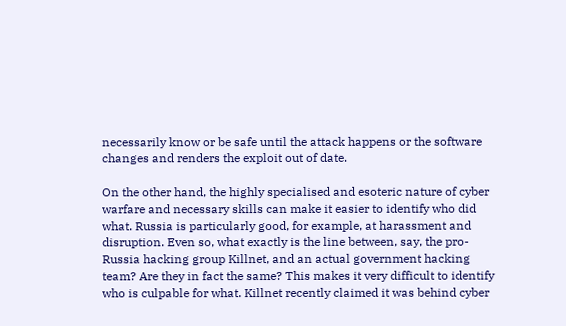necessarily know or be safe until the attack happens or the software changes and renders the exploit out of date.

On the other hand, the highly specialised and esoteric nature of cyber warfare and necessary skills can make it easier to identify who did what. Russia is particularly good, for example, at harassment and disruption. Even so, what exactly is the line between, say, the pro-Russia hacking group Killnet, and an actual government hacking team? Are they in fact the same? This makes it very difficult to identify who is culpable for what. Killnet recently claimed it was behind cyber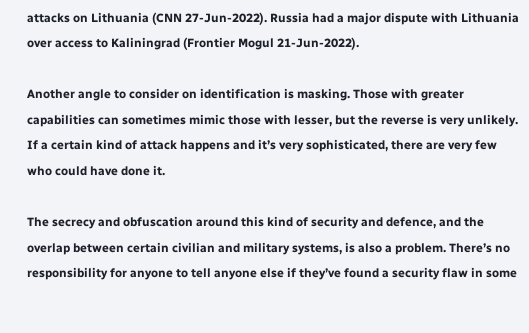attacks on Lithuania (CNN 27-Jun-2022). Russia had a major dispute with Lithuania over access to Kaliningrad (Frontier Mogul 21-Jun-2022).

Another angle to consider on identification is masking. Those with greater capabilities can sometimes mimic those with lesser, but the reverse is very unlikely. If a certain kind of attack happens and it’s very sophisticated, there are very few who could have done it.

The secrecy and obfuscation around this kind of security and defence, and the overlap between certain civilian and military systems, is also a problem. There’s no responsibility for anyone to tell anyone else if they’ve found a security flaw in some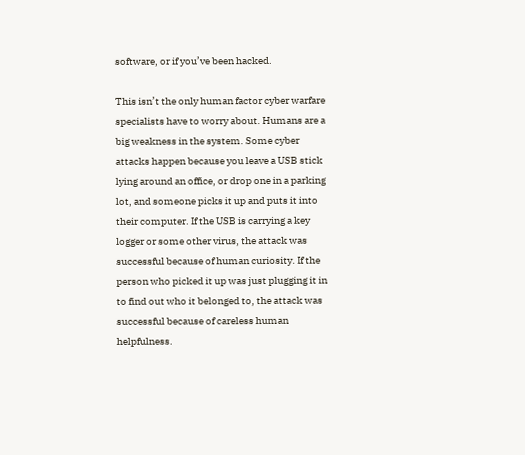software, or if you’ve been hacked.

This isn’t the only human factor cyber warfare specialists have to worry about. Humans are a big weakness in the system. Some cyber attacks happen because you leave a USB stick lying around an office, or drop one in a parking lot, and someone picks it up and puts it into their computer. If the USB is carrying a key logger or some other virus, the attack was successful because of human curiosity. If the person who picked it up was just plugging it in to find out who it belonged to, the attack was successful because of careless human helpfulness.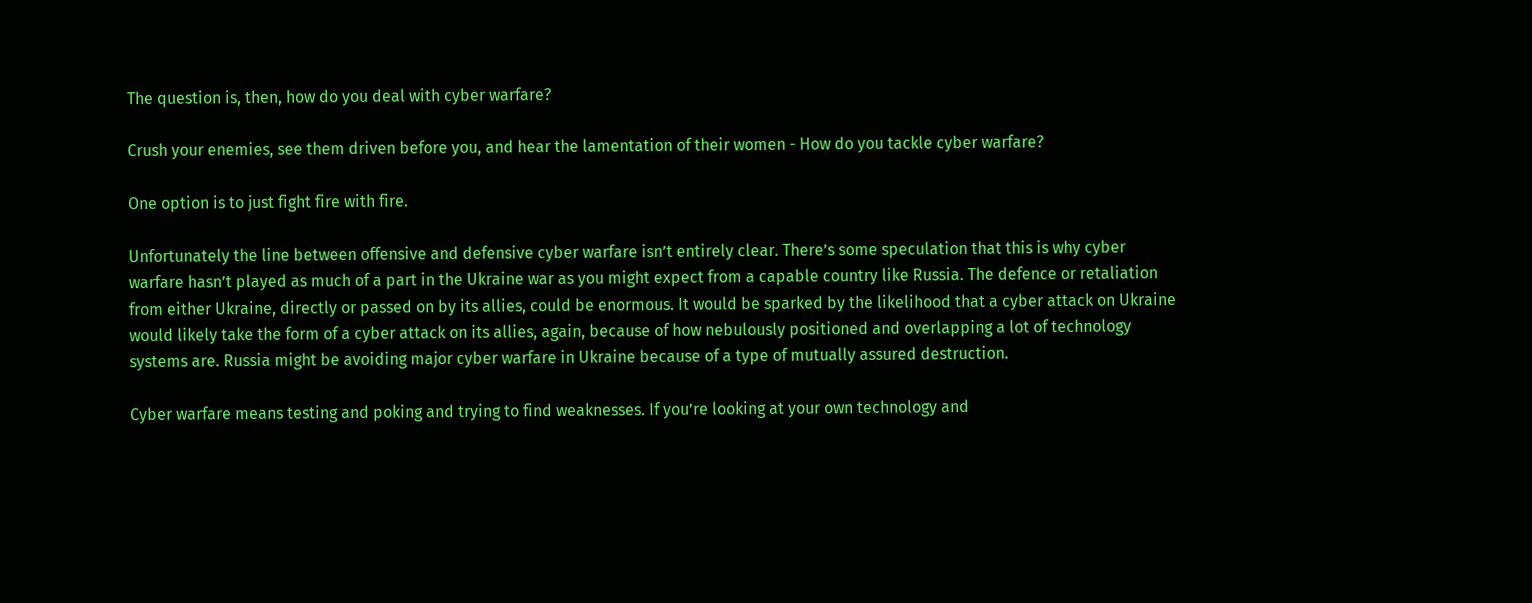The question is, then, how do you deal with cyber warfare?

Crush your enemies, see them driven before you, and hear the lamentation of their women - How do you tackle cyber warfare?

One option is to just fight fire with fire.

Unfortunately the line between offensive and defensive cyber warfare isn’t entirely clear. There’s some speculation that this is why cyber warfare hasn’t played as much of a part in the Ukraine war as you might expect from a capable country like Russia. The defence or retaliation from either Ukraine, directly or passed on by its allies, could be enormous. It would be sparked by the likelihood that a cyber attack on Ukraine would likely take the form of a cyber attack on its allies, again, because of how nebulously positioned and overlapping a lot of technology systems are. Russia might be avoiding major cyber warfare in Ukraine because of a type of mutually assured destruction.

Cyber warfare means testing and poking and trying to find weaknesses. If you’re looking at your own technology and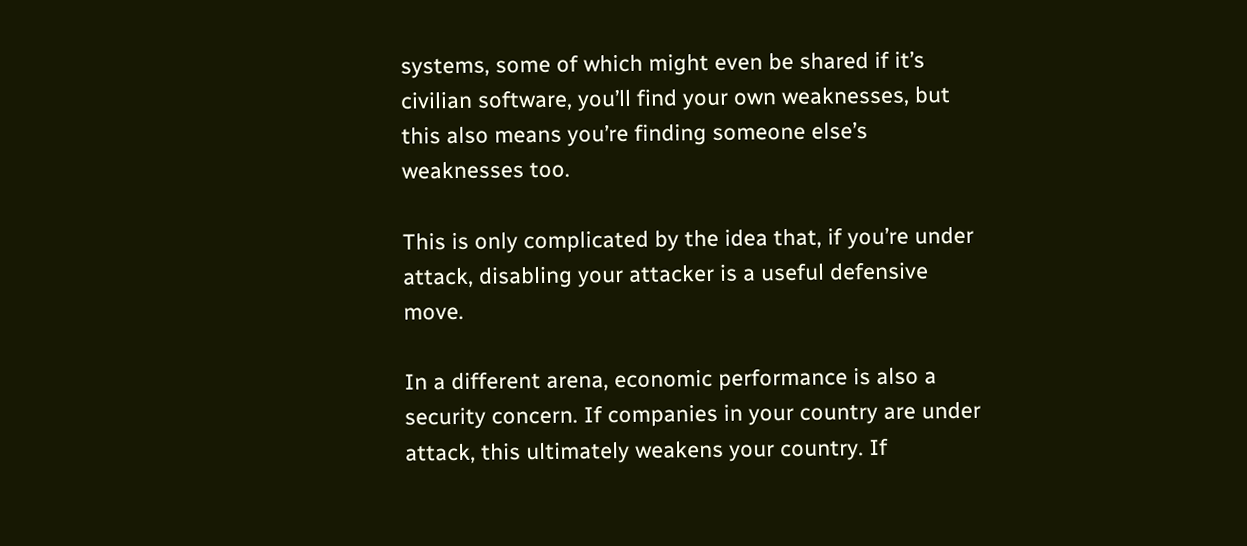systems, some of which might even be shared if it’s civilian software, you’ll find your own weaknesses, but this also means you’re finding someone else’s weaknesses too.

This is only complicated by the idea that, if you’re under attack, disabling your attacker is a useful defensive move.

In a different arena, economic performance is also a security concern. If companies in your country are under attack, this ultimately weakens your country. If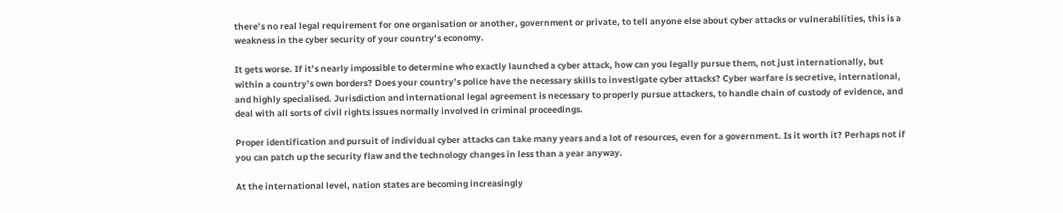there’s no real legal requirement for one organisation or another, government or private, to tell anyone else about cyber attacks or vulnerabilities, this is a weakness in the cyber security of your country’s economy.

It gets worse. If it’s nearly impossible to determine who exactly launched a cyber attack, how can you legally pursue them, not just internationally, but within a country’s own borders? Does your country’s police have the necessary skills to investigate cyber attacks? Cyber warfare is secretive, international, and highly specialised. Jurisdiction and international legal agreement is necessary to properly pursue attackers, to handle chain of custody of evidence, and deal with all sorts of civil rights issues normally involved in criminal proceedings.

Proper identification and pursuit of individual cyber attacks can take many years and a lot of resources, even for a government. Is it worth it? Perhaps not if you can patch up the security flaw and the technology changes in less than a year anyway.

At the international level, nation states are becoming increasingly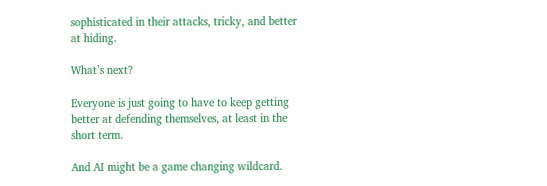sophisticated in their attacks, tricky, and better at hiding.

What’s next?

Everyone is just going to have to keep getting better at defending themselves, at least in the short term.

And AI might be a game changing wildcard.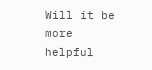Will it be more helpful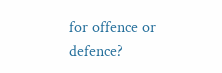for offence or defence?